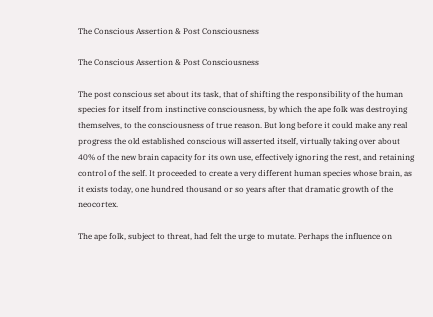The Conscious Assertion & Post Consciousness

The Conscious Assertion & Post Consciousness

The post conscious set about its task, that of shifting the responsibility of the human species for itself from instinctive consciousness, by which the ape folk was destroying themselves, to the consciousness of true reason. But long before it could make any real progress the old established conscious will asserted itself, virtually taking over about 40% of the new brain capacity for its own use, effectively ignoring the rest, and retaining control of the self. It proceeded to create a very different human species whose brain, as it exists today, one hundred thousand or so years after that dramatic growth of the neocortex.

The ape folk, subject to threat, had felt the urge to mutate. Perhaps the influence on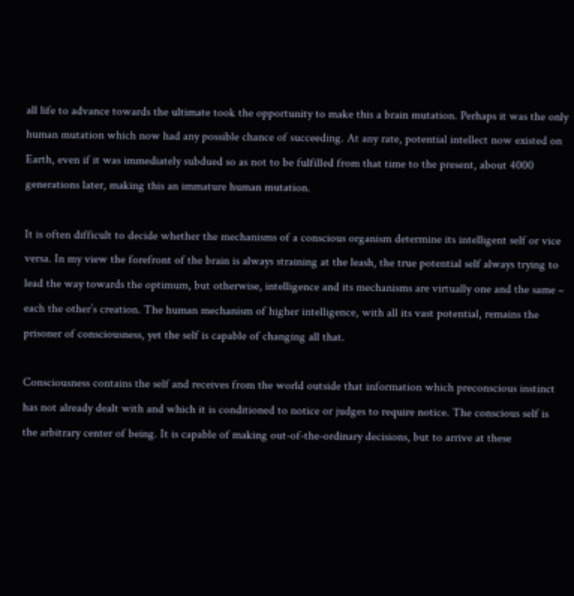all life to advance towards the ultimate took the opportunity to make this a brain mutation. Perhaps it was the only human mutation which now had any possible chance of succeeding. At any rate, potential intellect now existed on Earth, even if it was immediately subdued so as not to be fulfilled from that time to the present, about 4000 generations later, making this an immature human mutation.

It is often difficult to decide whether the mechanisms of a conscious organism determine its intelligent self or vice versa. In my view the forefront of the brain is always straining at the leash, the true potential self always trying to lead the way towards the optimum, but otherwise, intelligence and its mechanisms are virtually one and the same – each the other’s creation. The human mechanism of higher intelligence, with all its vast potential, remains the prisoner of consciousness, yet the self is capable of changing all that.

Consciousness contains the self and receives from the world outside that information which preconscious instinct has not already dealt with and which it is conditioned to notice or judges to require notice. The conscious self is the arbitrary center of being. It is capable of making out-of-the-ordinary decisions, but to arrive at these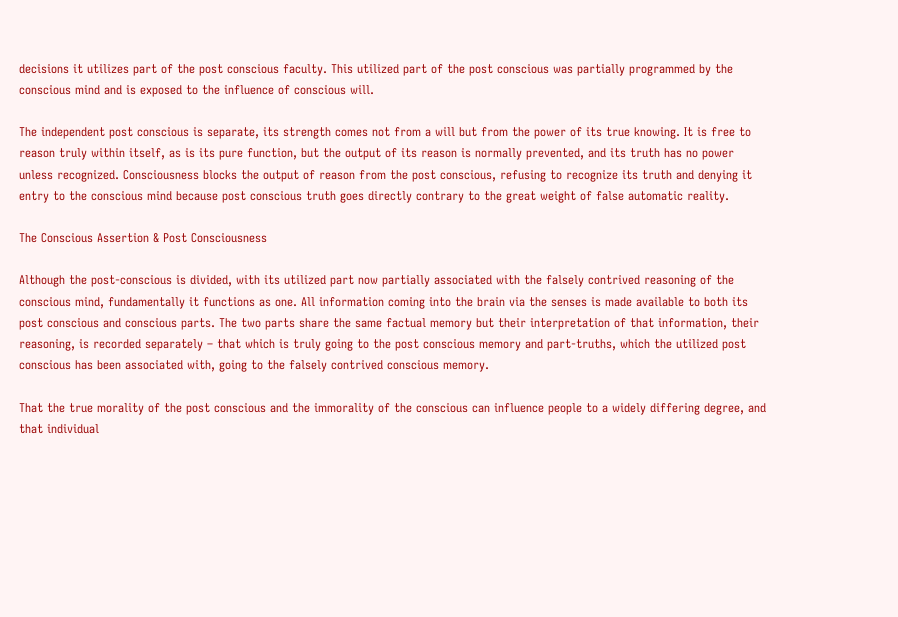decisions it utilizes part of the post conscious faculty. This utilized part of the post conscious was partially programmed by the conscious mind and is exposed to the influence of conscious will.

The independent post conscious is separate, its strength comes not from a will but from the power of its true knowing. It is free to reason truly within itself, as is its pure function, but the output of its reason is normally prevented, and its truth has no power unless recognized. Consciousness blocks the output of reason from the post conscious, refusing to recognize its truth and denying it entry to the conscious mind because post conscious truth goes directly contrary to the great weight of false automatic reality.

The Conscious Assertion & Post Consciousness

Although the post-conscious is divided, with its utilized part now partially associated with the falsely contrived reasoning of the conscious mind, fundamentally it functions as one. All information coming into the brain via the senses is made available to both its post conscious and conscious parts. The two parts share the same factual memory but their interpretation of that information, their reasoning, is recorded separately – that which is truly going to the post conscious memory and part-truths, which the utilized post conscious has been associated with, going to the falsely contrived conscious memory.

That the true morality of the post conscious and the immorality of the conscious can influence people to a widely differing degree, and that individual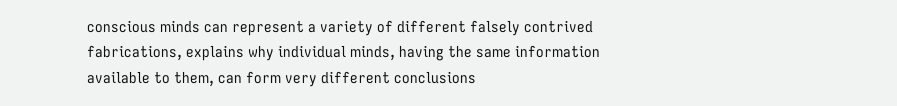conscious minds can represent a variety of different falsely contrived fabrications, explains why individual minds, having the same information available to them, can form very different conclusions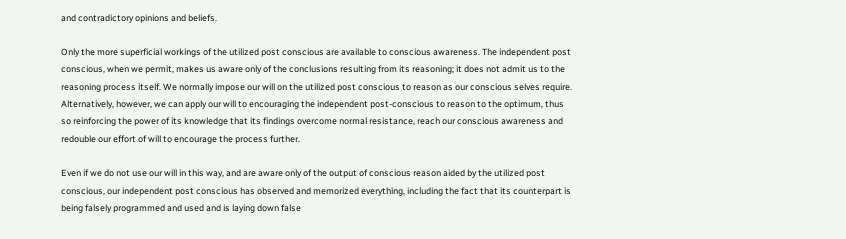and contradictory opinions and beliefs.

Only the more superficial workings of the utilized post conscious are available to conscious awareness. The independent post conscious, when we permit, makes us aware only of the conclusions resulting from its reasoning; it does not admit us to the reasoning process itself. We normally impose our will on the utilized post conscious to reason as our conscious selves require. Alternatively, however, we can apply our will to encouraging the independent post-conscious to reason to the optimum, thus so reinforcing the power of its knowledge that its findings overcome normal resistance, reach our conscious awareness and redouble our effort of will to encourage the process further.

Even if we do not use our will in this way, and are aware only of the output of conscious reason aided by the utilized post conscious, our independent post conscious has observed and memorized everything, including the fact that its counterpart is being falsely programmed and used and is laying down false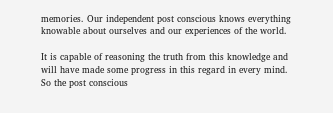memories. Our independent post conscious knows everything knowable about ourselves and our experiences of the world.

It is capable of reasoning the truth from this knowledge and will have made some progress in this regard in every mind. So the post conscious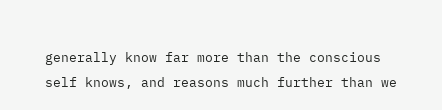generally know far more than the conscious self knows, and reasons much further than we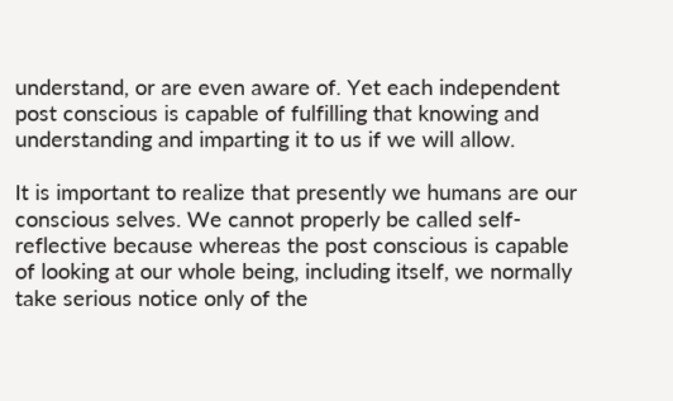understand, or are even aware of. Yet each independent post conscious is capable of fulfilling that knowing and understanding and imparting it to us if we will allow.

It is important to realize that presently we humans are our conscious selves. We cannot properly be called self-reflective because whereas the post conscious is capable of looking at our whole being, including itself, we normally take serious notice only of the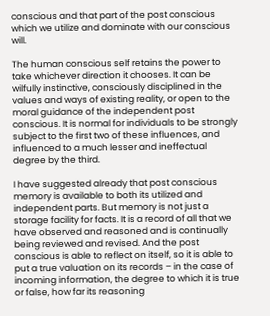conscious and that part of the post conscious which we utilize and dominate with our conscious will.

The human conscious self retains the power to take whichever direction it chooses. It can be wilfully instinctive, consciously disciplined in the values and ways of existing reality, or open to the moral guidance of the independent post conscious. It is normal for individuals to be strongly subject to the first two of these influences, and influenced to a much lesser and ineffectual degree by the third.

I have suggested already that post conscious memory is available to both its utilized and independent parts. But memory is not just a storage facility for facts. It is a record of all that we have observed and reasoned and is continually being reviewed and revised. And the post conscious is able to reflect on itself, so it is able to put a true valuation on its records – in the case of incoming information, the degree to which it is true or false, how far its reasoning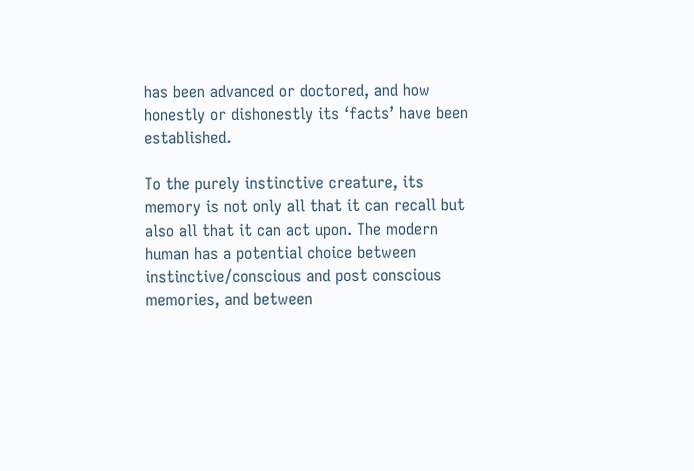has been advanced or doctored, and how honestly or dishonestly its ‘facts’ have been established.

To the purely instinctive creature, its memory is not only all that it can recall but also all that it can act upon. The modern human has a potential choice between instinctive/conscious and post conscious memories, and between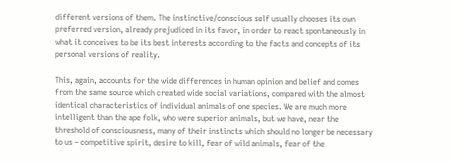different versions of them. The instinctive/conscious self usually chooses its own preferred version, already prejudiced in its favor, in order to react spontaneously in what it conceives to be its best interests according to the facts and concepts of its personal versions of reality.

This, again, accounts for the wide differences in human opinion and belief and comes from the same source which created wide social variations, compared with the almost identical characteristics of individual animals of one species. We are much more intelligent than the ape folk, who were superior animals, but we have, near the threshold of consciousness, many of their instincts which should no longer be necessary to us – competitive spirit, desire to kill, fear of wild animals, fear of the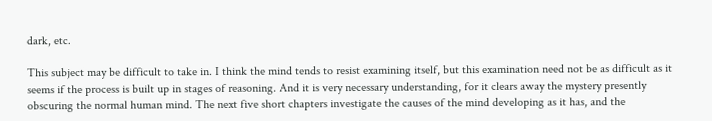dark, etc.

This subject may be difficult to take in. I think the mind tends to resist examining itself, but this examination need not be as difficult as it seems if the process is built up in stages of reasoning. And it is very necessary understanding, for it clears away the mystery presently obscuring the normal human mind. The next five short chapters investigate the causes of the mind developing as it has, and the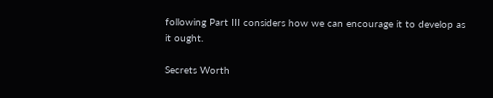following Part III considers how we can encourage it to develop as it ought.

Secrets Worth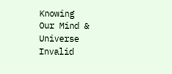Knowing
Our Mind & Universe
Invalid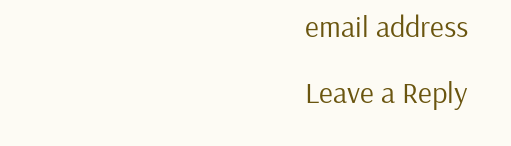email address

Leave a Reply